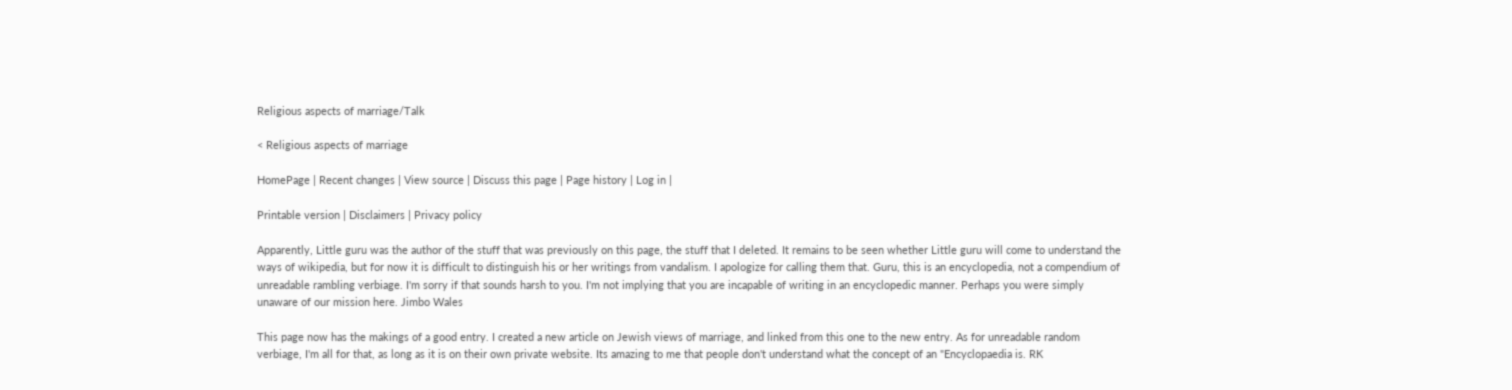Religious aspects of marriage/Talk

< Religious aspects of marriage

HomePage | Recent changes | View source | Discuss this page | Page history | Log in |

Printable version | Disclaimers | Privacy policy

Apparently, Little guru was the author of the stuff that was previously on this page, the stuff that I deleted. It remains to be seen whether Little guru will come to understand the ways of wikipedia, but for now it is difficult to distinguish his or her writings from vandalism. I apologize for calling them that. Guru, this is an encyclopedia, not a compendium of unreadable rambling verbiage. I'm sorry if that sounds harsh to you. I'm not implying that you are incapable of writing in an encyclopedic manner. Perhaps you were simply unaware of our mission here. Jimbo Wales

This page now has the makings of a good entry. I created a new article on Jewish views of marriage, and linked from this one to the new entry. As for unreadable random verbiage, I'm all for that, as long as it is on their own private website. Its amazing to me that people don't understand what the concept of an "Encyclopaedia is. RK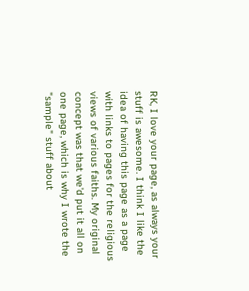RK, I love your page, as always your stuff is awesome. I think I like the idea of having this page as a page with links to pages for the religious views of various faiths. My original concept was that we'd put it all on one page, which is why I wrote the "sample" stuff about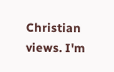Christian views. I'm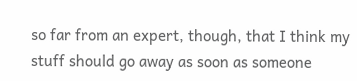so far from an expert, though, that I think my stuff should go away as soon as someone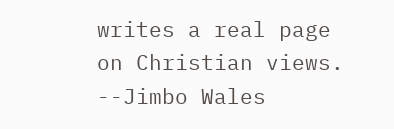writes a real page on Christian views. --Jimbo Wales